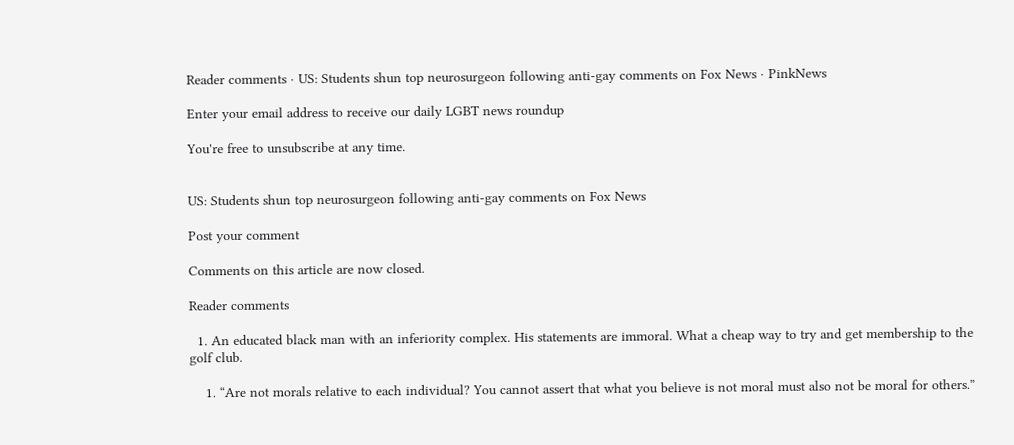Reader comments · US: Students shun top neurosurgeon following anti-gay comments on Fox News · PinkNews

Enter your email address to receive our daily LGBT news roundup

You're free to unsubscribe at any time.


US: Students shun top neurosurgeon following anti-gay comments on Fox News

Post your comment

Comments on this article are now closed.

Reader comments

  1. An educated black man with an inferiority complex. His statements are immoral. What a cheap way to try and get membership to the golf club.

    1. “Are not morals relative to each individual? You cannot assert that what you believe is not moral must also not be moral for others.”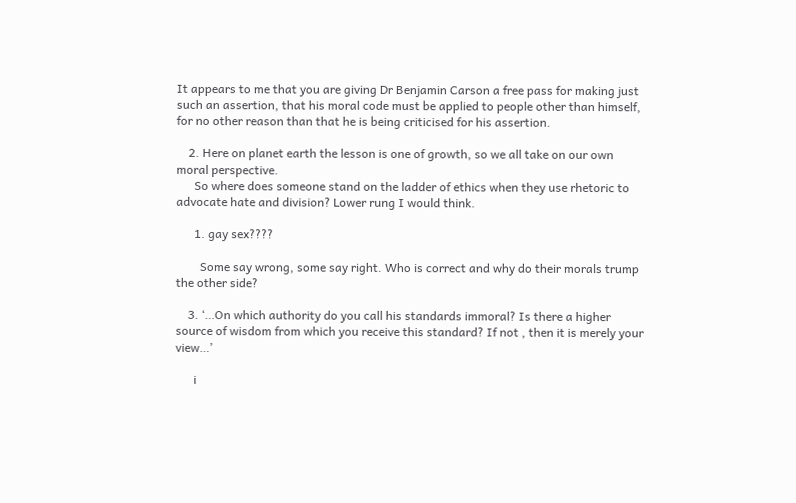It appears to me that you are giving Dr Benjamin Carson a free pass for making just such an assertion, that his moral code must be applied to people other than himself, for no other reason than that he is being criticised for his assertion.

    2. Here on planet earth the lesson is one of growth, so we all take on our own moral perspective.
      So where does someone stand on the ladder of ethics when they use rhetoric to advocate hate and division? Lower rung I would think.

      1. gay sex????

        Some say wrong, some say right. Who is correct and why do their morals trump the other side?

    3. ‘…On which authority do you call his standards immoral? Is there a higher source of wisdom from which you receive this standard? If not , then it is merely your view…’

      i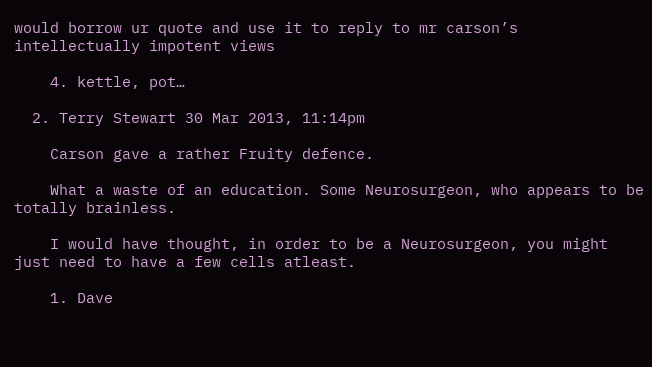would borrow ur quote and use it to reply to mr carson’s intellectually impotent views

    4. kettle, pot…

  2. Terry Stewart 30 Mar 2013, 11:14pm

    Carson gave a rather Fruity defence.

    What a waste of an education. Some Neurosurgeon, who appears to be totally brainless.

    I would have thought, in order to be a Neurosurgeon, you might just need to have a few cells atleast.

    1. Dave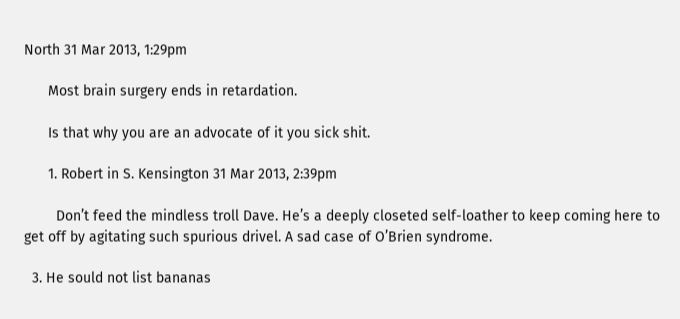North 31 Mar 2013, 1:29pm

      Most brain surgery ends in retardation.

      Is that why you are an advocate of it you sick shit.

      1. Robert in S. Kensington 31 Mar 2013, 2:39pm

        Don’t feed the mindless troll Dave. He’s a deeply closeted self-loather to keep coming here to get off by agitating such spurious drivel. A sad case of O’Brien syndrome.

  3. He sould not list bananas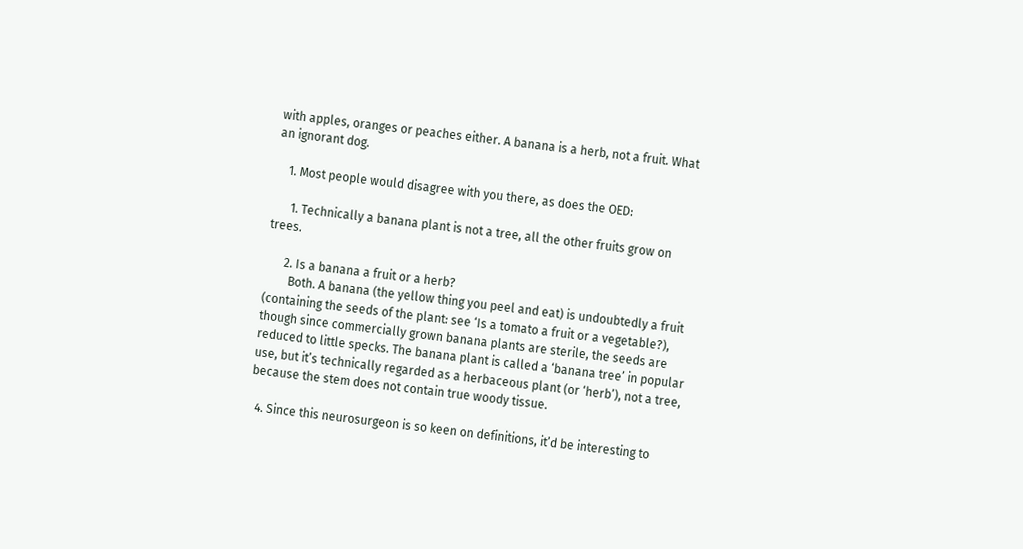with apples, oranges or peaches either. A banana is a herb, not a fruit. What an ignorant dog.

    1. Most people would disagree with you there, as does the OED:

      1. Technically a banana plant is not a tree, all the other fruits grow on trees.

      2. Is a banana a fruit or a herb?
        Both. A banana (the yellow thing you peel and eat) is undoubtedly a fruit (containing the seeds of the plant: see ‘Is a tomato a fruit or a vegetable?), though since commercially grown banana plants are sterile, the seeds are reduced to little specks. The banana plant is called a ‘banana tree’ in popular use, but it’s technically regarded as a herbaceous plant (or ‘herb’), not a tree, because the stem does not contain true woody tissue.

  4. Since this neurosurgeon is so keen on definitions, it’d be interesting to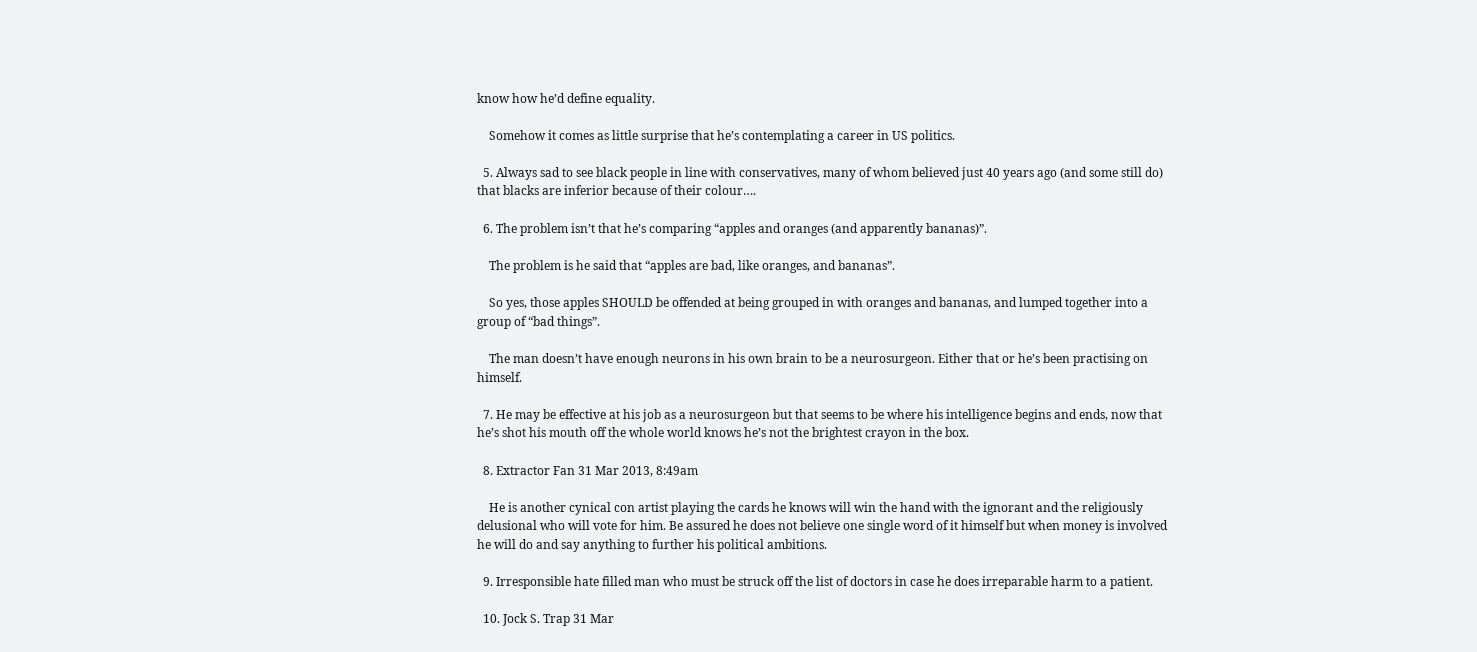know how he’d define equality.

    Somehow it comes as little surprise that he’s contemplating a career in US politics.

  5. Always sad to see black people in line with conservatives, many of whom believed just 40 years ago (and some still do) that blacks are inferior because of their colour….

  6. The problem isn’t that he’s comparing “apples and oranges (and apparently bananas)”.

    The problem is he said that “apples are bad, like oranges, and bananas”.

    So yes, those apples SHOULD be offended at being grouped in with oranges and bananas, and lumped together into a group of “bad things”.

    The man doesn’t have enough neurons in his own brain to be a neurosurgeon. Either that or he’s been practising on himself.

  7. He may be effective at his job as a neurosurgeon but that seems to be where his intelligence begins and ends, now that he’s shot his mouth off the whole world knows he’s not the brightest crayon in the box.

  8. Extractor Fan 31 Mar 2013, 8:49am

    He is another cynical con artist playing the cards he knows will win the hand with the ignorant and the religiously delusional who will vote for him. Be assured he does not believe one single word of it himself but when money is involved he will do and say anything to further his political ambitions.

  9. Irresponsible hate filled man who must be struck off the list of doctors in case he does irreparable harm to a patient.

  10. Jock S. Trap 31 Mar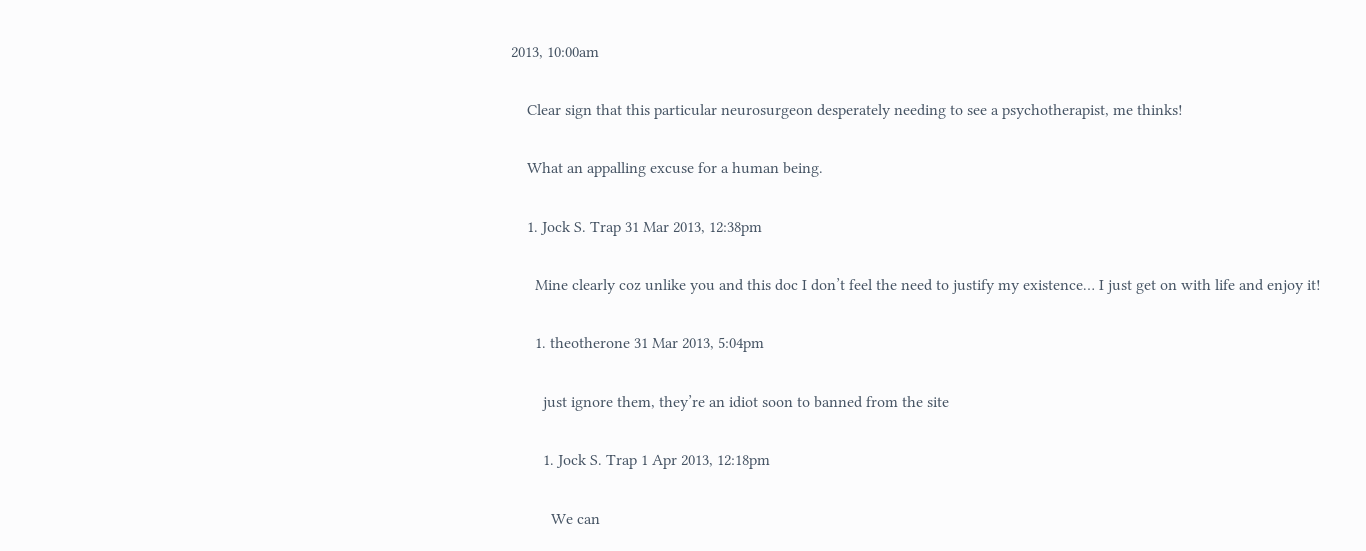2013, 10:00am

    Clear sign that this particular neurosurgeon desperately needing to see a psychotherapist, me thinks!

    What an appalling excuse for a human being.

    1. Jock S. Trap 31 Mar 2013, 12:38pm

      Mine clearly coz unlike you and this doc I don’t feel the need to justify my existence… I just get on with life and enjoy it!

      1. theotherone 31 Mar 2013, 5:04pm

        just ignore them, they’re an idiot soon to banned from the site

        1. Jock S. Trap 1 Apr 2013, 12:18pm

          We can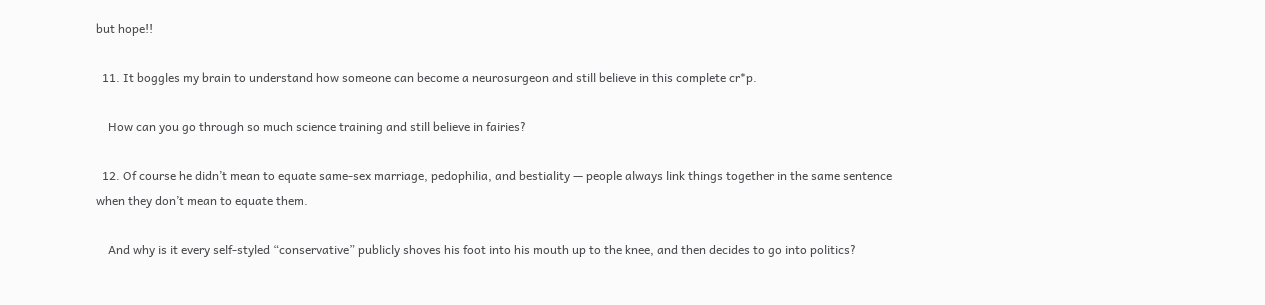but hope!!

  11. It boggles my brain to understand how someone can become a neurosurgeon and still believe in this complete cr*p.

    How can you go through so much science training and still believe in fairies?

  12. Of course he didn’t mean to equate same-sex marriage, pedophilia, and bestiality — people always link things together in the same sentence when they don’t mean to equate them.

    And why is it every self-styled “conservative” publicly shoves his foot into his mouth up to the knee, and then decides to go into politics?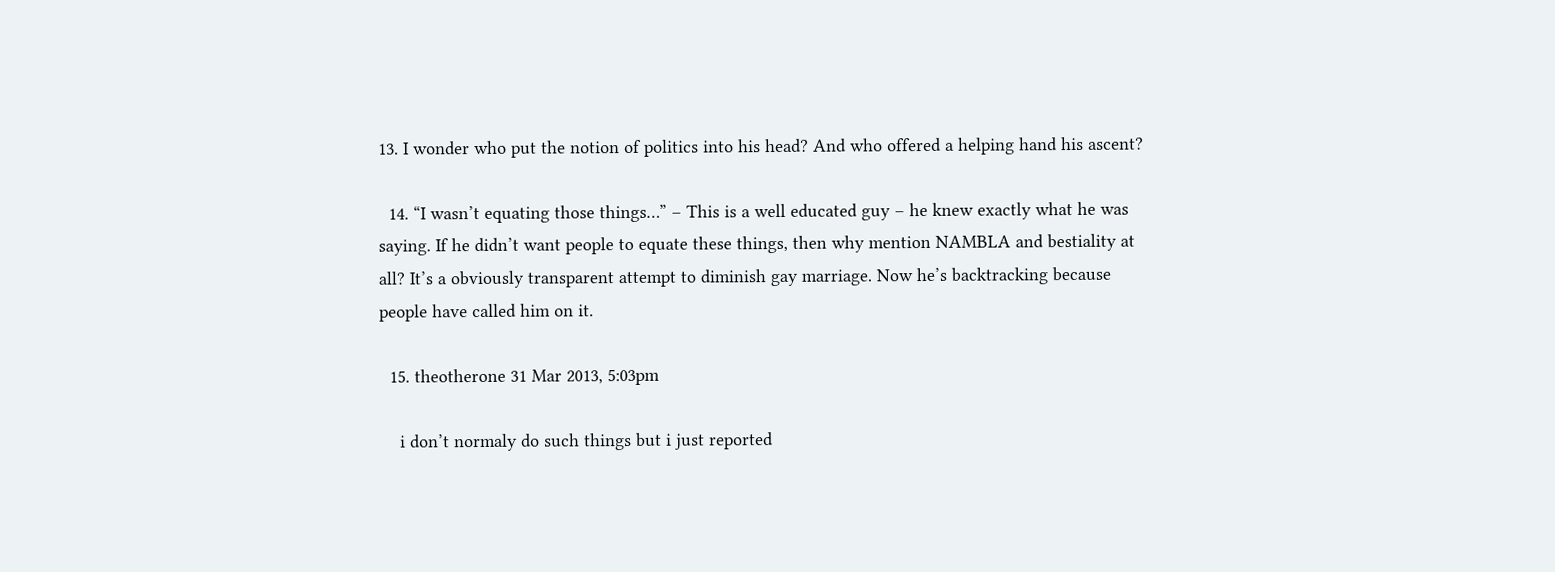13. I wonder who put the notion of politics into his head? And who offered a helping hand his ascent?

  14. “I wasn’t equating those things…” – This is a well educated guy – he knew exactly what he was saying. If he didn’t want people to equate these things, then why mention NAMBLA and bestiality at all? It’s a obviously transparent attempt to diminish gay marriage. Now he’s backtracking because people have called him on it.

  15. theotherone 31 Mar 2013, 5:03pm

    i don’t normaly do such things but i just reported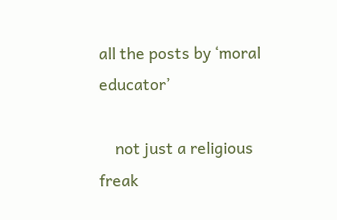all the posts by ‘moral educator’

    not just a religious freak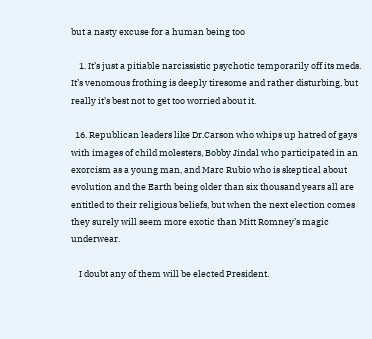but a nasty excuse for a human being too

    1. It’s just a pitiable narcissistic psychotic temporarily off its meds. It’s venomous frothing is deeply tiresome and rather disturbing, but really it’s best not to get too worried about it.

  16. Republican leaders like Dr.Carson who whips up hatred of gays with images of child molesters, Bobby Jindal who participated in an exorcism as a young man, and Marc Rubio who is skeptical about evolution and the Earth being older than six thousand years all are entitled to their religious beliefs, but when the next election comes they surely will seem more exotic than Mitt Romney’s magic underwear.

    I doubt any of them will be elected President.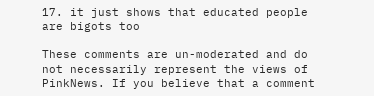17. it just shows that educated people are bigots too

These comments are un-moderated and do not necessarily represent the views of PinkNews. If you believe that a comment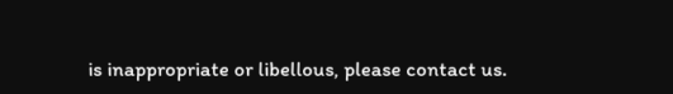is inappropriate or libellous, please contact us.